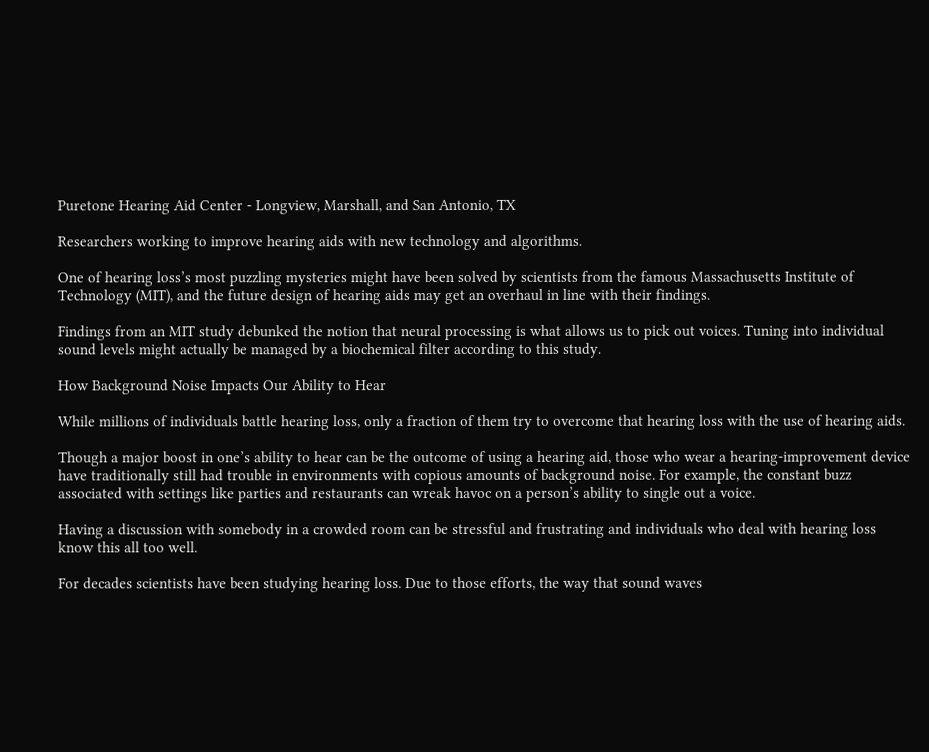Puretone Hearing Aid Center - Longview, Marshall, and San Antonio, TX

Researchers working to improve hearing aids with new technology and algorithms.

One of hearing loss’s most puzzling mysteries might have been solved by scientists from the famous Massachusetts Institute of Technology (MIT), and the future design of hearing aids may get an overhaul in line with their findings.

Findings from an MIT study debunked the notion that neural processing is what allows us to pick out voices. Tuning into individual sound levels might actually be managed by a biochemical filter according to this study.

How Background Noise Impacts Our Ability to Hear

While millions of individuals battle hearing loss, only a fraction of them try to overcome that hearing loss with the use of hearing aids.

Though a major boost in one’s ability to hear can be the outcome of using a hearing aid, those who wear a hearing-improvement device have traditionally still had trouble in environments with copious amounts of background noise. For example, the constant buzz associated with settings like parties and restaurants can wreak havoc on a person’s ability to single out a voice.

Having a discussion with somebody in a crowded room can be stressful and frustrating and individuals who deal with hearing loss know this all too well.

For decades scientists have been studying hearing loss. Due to those efforts, the way that sound waves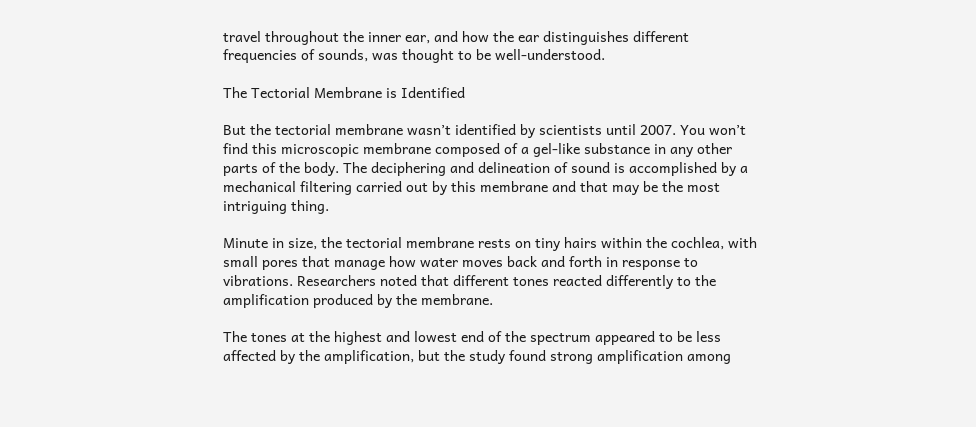travel throughout the inner ear, and how the ear distinguishes different frequencies of sounds, was thought to be well-understood.

The Tectorial Membrane is Identified

But the tectorial membrane wasn’t identified by scientists until 2007. You won’t find this microscopic membrane composed of a gel-like substance in any other parts of the body. The deciphering and delineation of sound is accomplished by a mechanical filtering carried out by this membrane and that may be the most intriguing thing.

Minute in size, the tectorial membrane rests on tiny hairs within the cochlea, with small pores that manage how water moves back and forth in response to vibrations. Researchers noted that different tones reacted differently to the amplification produced by the membrane.

The tones at the highest and lowest end of the spectrum appeared to be less affected by the amplification, but the study found strong amplification among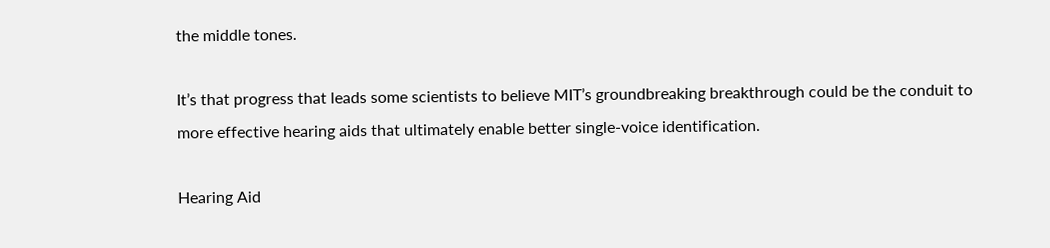the middle tones.

It’s that progress that leads some scientists to believe MIT’s groundbreaking breakthrough could be the conduit to more effective hearing aids that ultimately enable better single-voice identification.

Hearing Aid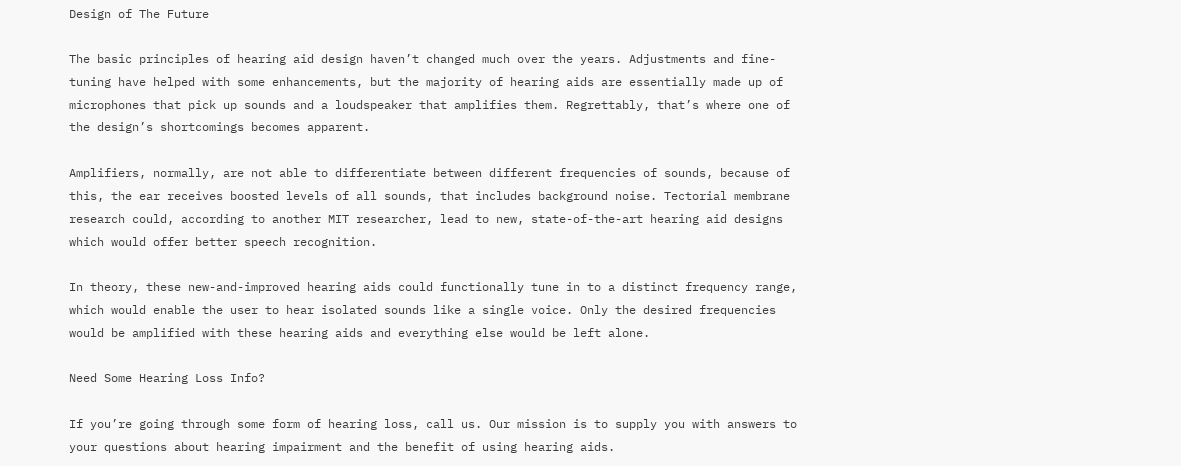Design of The Future

The basic principles of hearing aid design haven’t changed much over the years. Adjustments and fine-tuning have helped with some enhancements, but the majority of hearing aids are essentially made up of microphones that pick up sounds and a loudspeaker that amplifies them. Regrettably, that’s where one of the design’s shortcomings becomes apparent.

Amplifiers, normally, are not able to differentiate between different frequencies of sounds, because of this, the ear receives boosted levels of all sounds, that includes background noise. Tectorial membrane research could, according to another MIT researcher, lead to new, state-of-the-art hearing aid designs which would offer better speech recognition.

In theory, these new-and-improved hearing aids could functionally tune in to a distinct frequency range, which would enable the user to hear isolated sounds like a single voice. Only the desired frequencies would be amplified with these hearing aids and everything else would be left alone.

Need Some Hearing Loss Info?

If you’re going through some form of hearing loss, call us. Our mission is to supply you with answers to your questions about hearing impairment and the benefit of using hearing aids.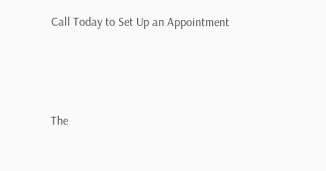Call Today to Set Up an Appointment



The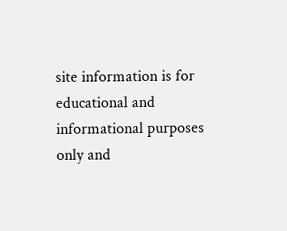site information is for educational and informational purposes only and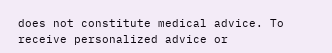does not constitute medical advice. To receive personalized advice or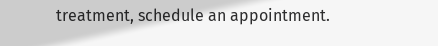treatment, schedule an appointment.